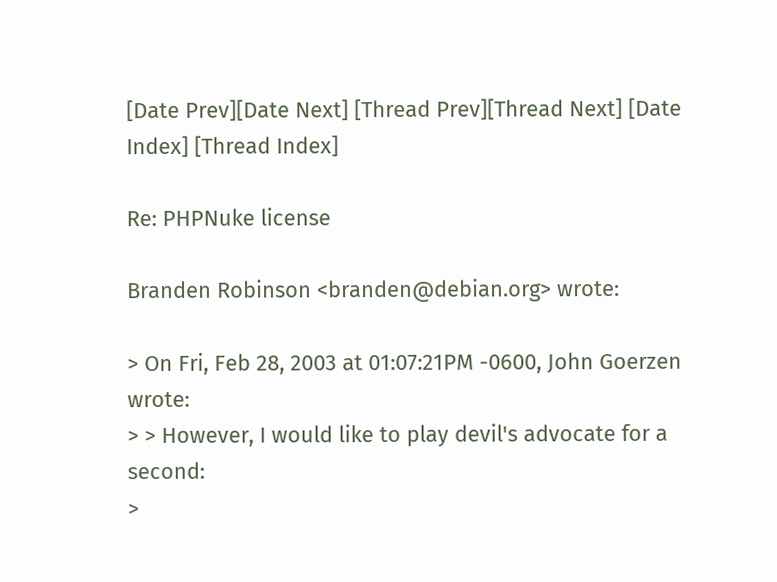[Date Prev][Date Next] [Thread Prev][Thread Next] [Date Index] [Thread Index]

Re: PHPNuke license

Branden Robinson <branden@debian.org> wrote:

> On Fri, Feb 28, 2003 at 01:07:21PM -0600, John Goerzen wrote:
> > However, I would like to play devil's advocate for a second:
>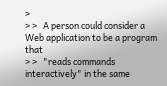>
> >   A person could consider a Web application to be a program that
> >   "reads commands interactively" in the same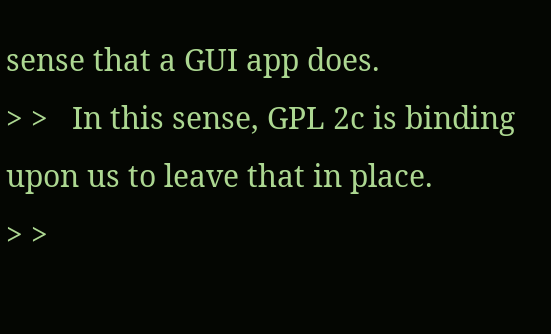sense that a GUI app does.
> >   In this sense, GPL 2c is binding upon us to leave that in place.
> >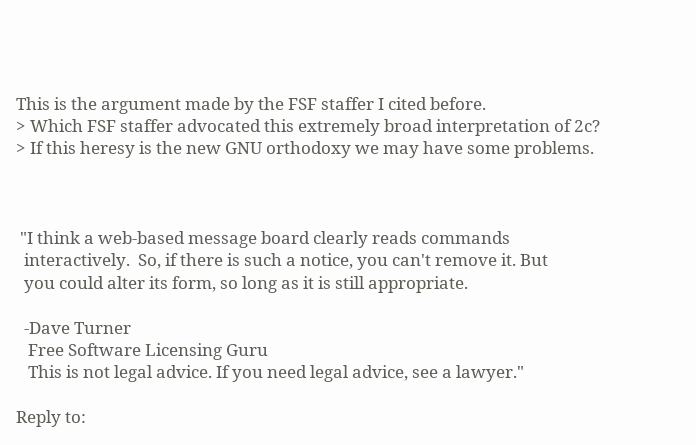This is the argument made by the FSF staffer I cited before.
> Which FSF staffer advocated this extremely broad interpretation of 2c?
> If this heresy is the new GNU orthodoxy we may have some problems.



 "I think a web-based message board clearly reads commands
  interactively.  So, if there is such a notice, you can't remove it. But
  you could alter its form, so long as it is still appropriate.

  -Dave Turner
   Free Software Licensing Guru
   This is not legal advice. If you need legal advice, see a lawyer."

Reply to: